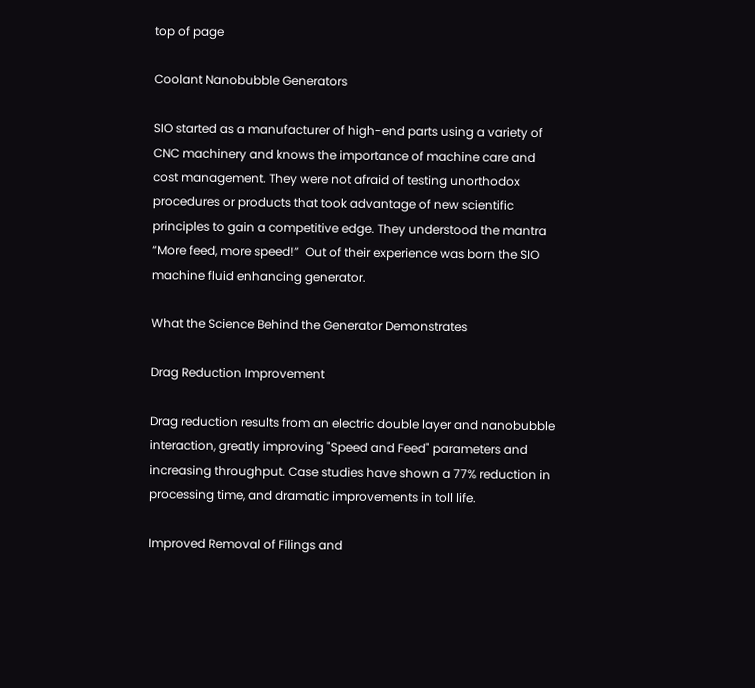top of page

Coolant Nanobubble Generators

SIO started as a manufacturer of high-end parts using a variety of CNC machinery and knows the importance of machine care and cost management. They were not afraid of testing unorthodox procedures or products that took advantage of new scientific principles to gain a competitive edge. They understood the mantra “More feed, more speed!”  Out of their experience was born the SIO machine fluid enhancing generator.

What the Science Behind the Generator Demonstrates

Drag Reduction Improvement

Drag reduction results from an electric double layer and nanobubble interaction, greatly improving "Speed and Feed" parameters and increasing throughput. Case studies have shown a 77% reduction in processing time, and dramatic improvements in toll life.

Improved Removal of Filings and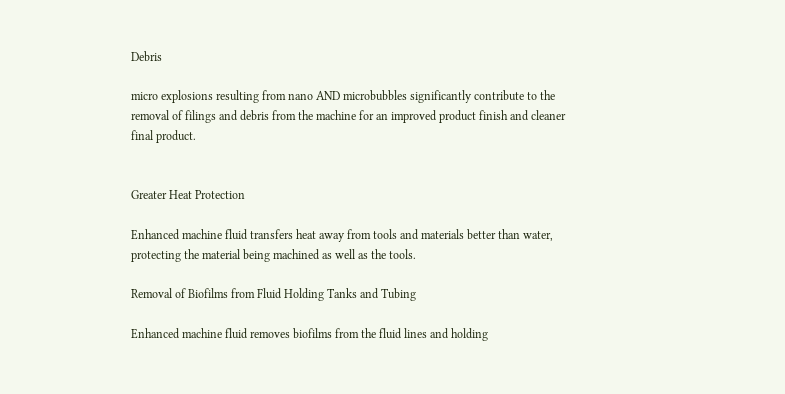Debris

micro explosions resulting from nano AND microbubbles significantly contribute to the removal of filings and debris from the machine for an improved product finish and cleaner final product.


Greater Heat Protection

Enhanced machine fluid transfers heat away from tools and materials better than water, protecting the material being machined as well as the tools.

Removal of Biofilms from Fluid Holding Tanks and Tubing

Enhanced machine fluid removes biofilms from the fluid lines and holding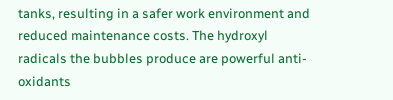tanks, resulting in a safer work environment and reduced maintenance costs. The hydroxyl radicals the bubbles produce are powerful anti-oxidants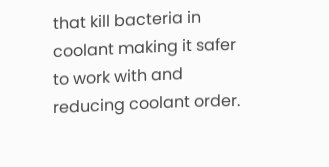that kill bacteria in coolant making it safer to work with and reducing coolant order.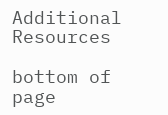Additional Resources

bottom of page